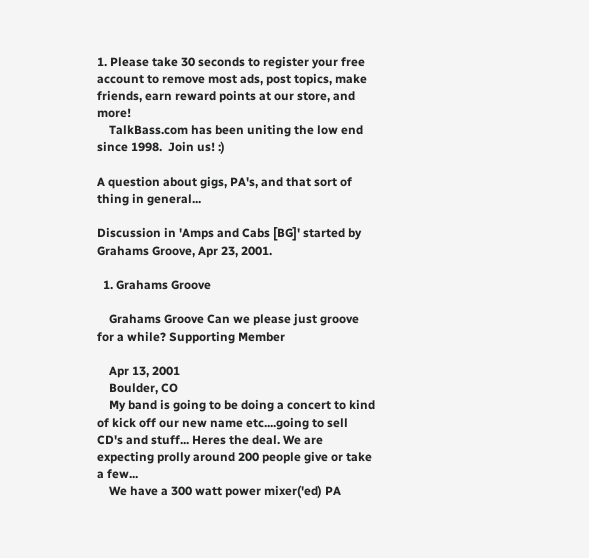1. Please take 30 seconds to register your free account to remove most ads, post topics, make friends, earn reward points at our store, and more!
    TalkBass.com has been uniting the low end since 1998.  Join us! :)

A question about gigs, PA's, and that sort of thing in general...

Discussion in 'Amps and Cabs [BG]' started by Grahams Groove, Apr 23, 2001.

  1. Grahams Groove

    Grahams Groove Can we please just groove for a while? Supporting Member

    Apr 13, 2001
    Boulder, CO
    My band is going to be doing a concert to kind of kick off our new name etc....going to sell CD's and stuff... Heres the deal. We are expecting prolly around 200 people give or take a few...
    We have a 300 watt power mixer('ed) PA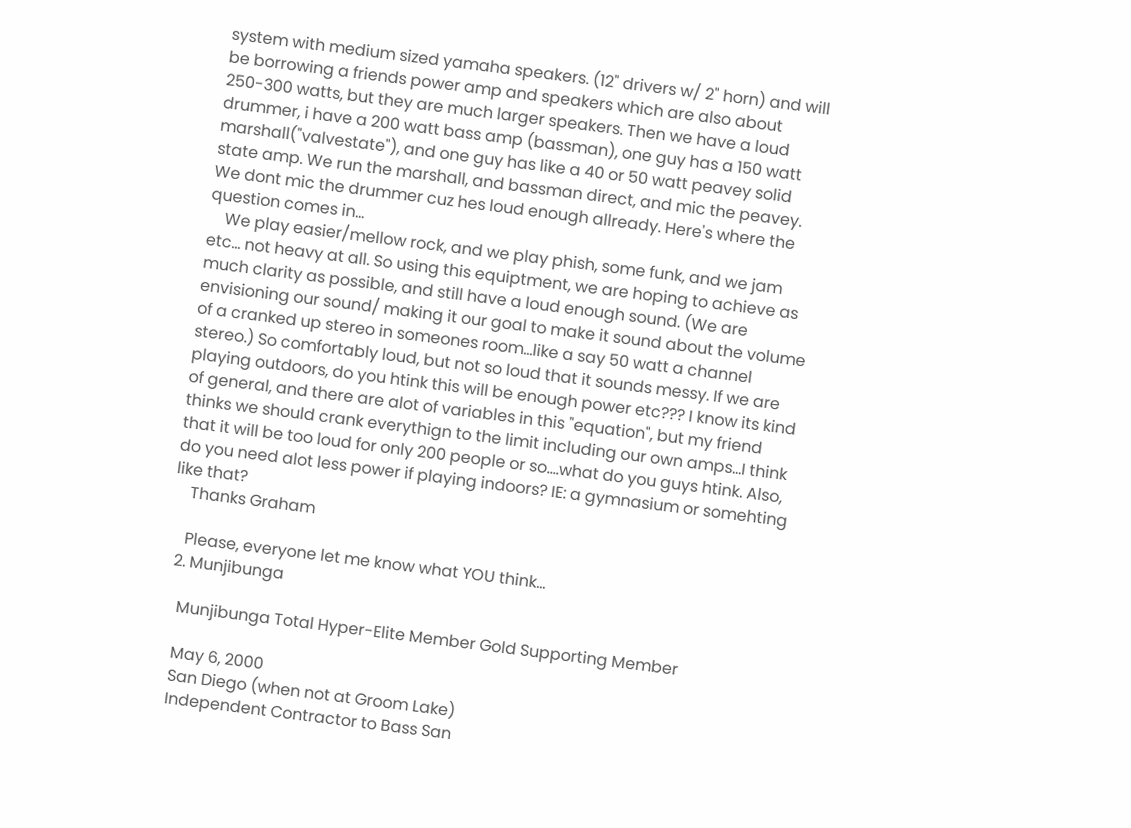system with medium sized yamaha speakers. (12" drivers w/ 2" horn) and will be borrowing a friends power amp and speakers which are also about 250-300 watts, but they are much larger speakers. Then we have a loud drummer, i have a 200 watt bass amp (bassman), one guy has a 150 watt marshall("valvestate"), and one guy has like a 40 or 50 watt peavey solid state amp. We run the marshall, and bassman direct, and mic the peavey. We dont mic the drummer cuz hes loud enough allready. Here's where the question comes in...
    We play easier/mellow rock, and we play phish, some funk, and we jam etc... not heavy at all. So using this equiptment, we are hoping to achieve as much clarity as possible, and still have a loud enough sound. (We are envisioning our sound/ making it our goal to make it sound about the volume of a cranked up stereo in someones room...like a say 50 watt a channel stereo.) So comfortably loud, but not so loud that it sounds messy. If we are playing outdoors, do you htink this will be enough power etc??? I know its kind of general, and there are alot of variables in this "equation", but my friend thinks we should crank everythign to the limit including our own amps...I think that it will be too loud for only 200 people or so....what do you guys htink. Also, do you need alot less power if playing indoors? IE: a gymnasium or somehting like that?
    Thanks Graham

    Please, everyone let me know what YOU think...
  2. Munjibunga

    Munjibunga Total Hyper-Elite Member Gold Supporting Member

    May 6, 2000
    San Diego (when not at Groom Lake)
    Independent Contractor to Bass San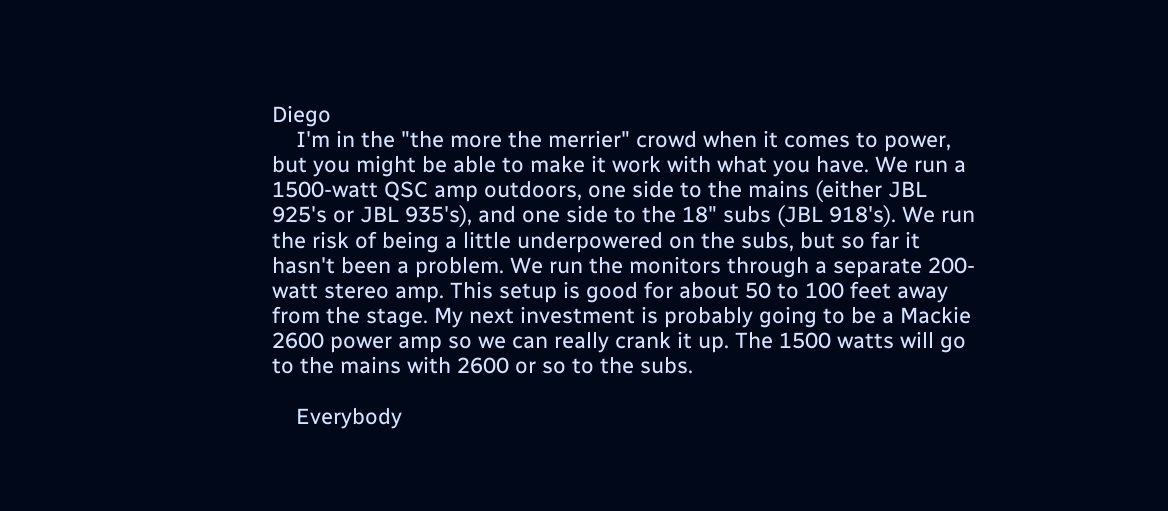Diego
    I'm in the "the more the merrier" crowd when it comes to power, but you might be able to make it work with what you have. We run a 1500-watt QSC amp outdoors, one side to the mains (either JBL 925's or JBL 935's), and one side to the 18" subs (JBL 918's). We run the risk of being a little underpowered on the subs, but so far it hasn't been a problem. We run the monitors through a separate 200-watt stereo amp. This setup is good for about 50 to 100 feet away from the stage. My next investment is probably going to be a Mackie 2600 power amp so we can really crank it up. The 1500 watts will go to the mains with 2600 or so to the subs.

    Everybody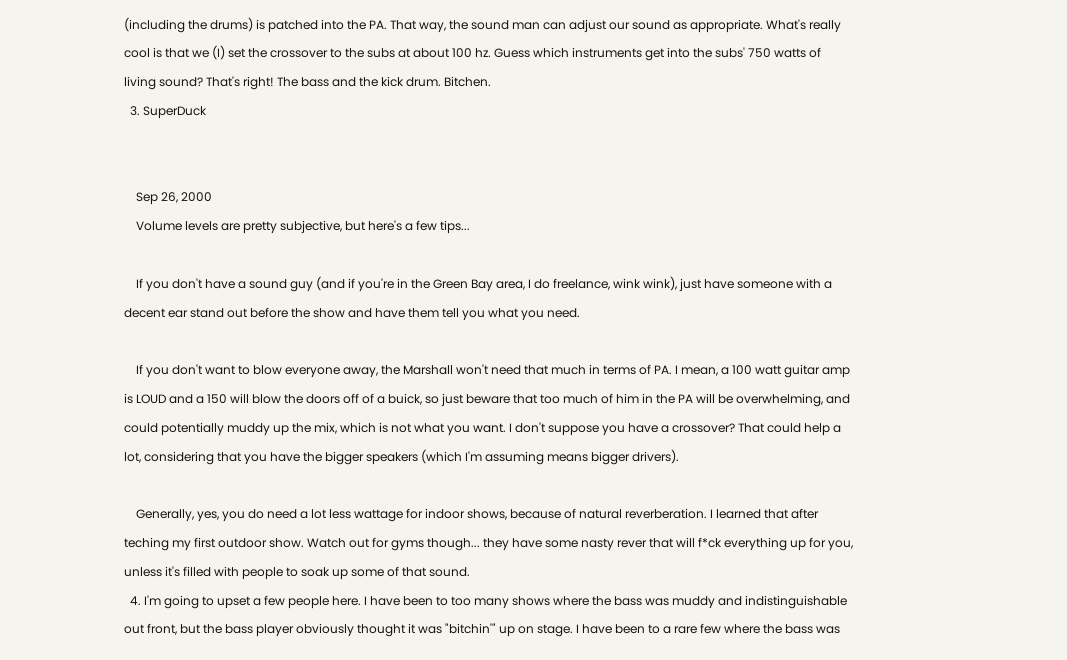(including the drums) is patched into the PA. That way, the sound man can adjust our sound as appropriate. What's really cool is that we (I) set the crossover to the subs at about 100 hz. Guess which instruments get into the subs' 750 watts of living sound? That's right! The bass and the kick drum. Bitchen.
  3. SuperDuck


    Sep 26, 2000
    Volume levels are pretty subjective, but here's a few tips...

    If you don't have a sound guy (and if you're in the Green Bay area, I do freelance, wink wink), just have someone with a decent ear stand out before the show and have them tell you what you need.

    If you don't want to blow everyone away, the Marshall won't need that much in terms of PA. I mean, a 100 watt guitar amp is LOUD and a 150 will blow the doors off of a buick, so just beware that too much of him in the PA will be overwhelming, and could potentially muddy up the mix, which is not what you want. I don't suppose you have a crossover? That could help a lot, considering that you have the bigger speakers (which I'm assuming means bigger drivers).

    Generally, yes, you do need a lot less wattage for indoor shows, because of natural reverberation. I learned that after teching my first outdoor show. Watch out for gyms though... they have some nasty rever that will f*ck everything up for you, unless it's filled with people to soak up some of that sound.
  4. I'm going to upset a few people here. I have been to too many shows where the bass was muddy and indistinguishable out front, but the bass player obviously thought it was "bitchin'" up on stage. I have been to a rare few where the bass was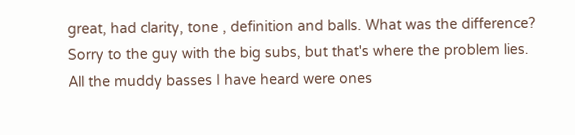great, had clarity, tone , definition and balls. What was the difference? Sorry to the guy with the big subs, but that's where the problem lies. All the muddy basses I have heard were ones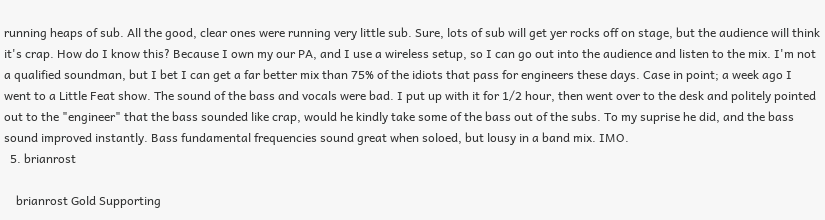running heaps of sub. All the good, clear ones were running very little sub. Sure, lots of sub will get yer rocks off on stage, but the audience will think it's crap. How do I know this? Because I own my our PA, and I use a wireless setup, so I can go out into the audience and listen to the mix. I'm not a qualified soundman, but I bet I can get a far better mix than 75% of the idiots that pass for engineers these days. Case in point; a week ago I went to a Little Feat show. The sound of the bass and vocals were bad. I put up with it for 1/2 hour, then went over to the desk and politely pointed out to the "engineer" that the bass sounded like crap, would he kindly take some of the bass out of the subs. To my suprise he did, and the bass sound improved instantly. Bass fundamental frequencies sound great when soloed, but lousy in a band mix. IMO.
  5. brianrost

    brianrost Gold Supporting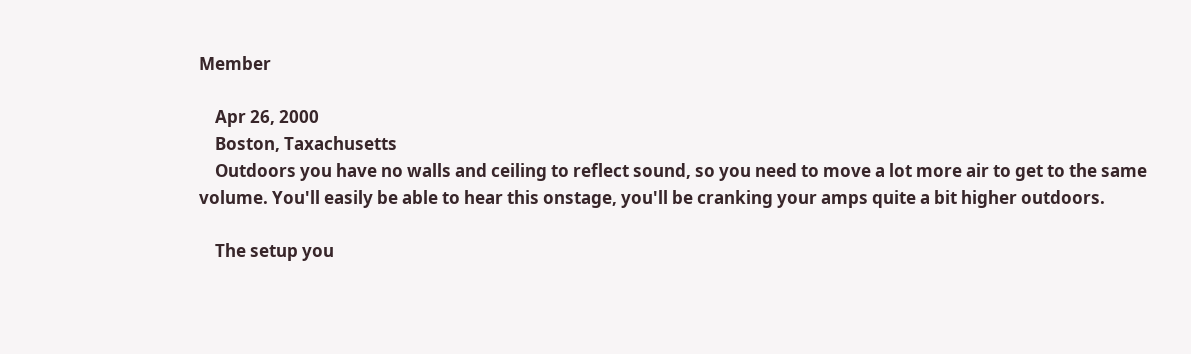Member

    Apr 26, 2000
    Boston, Taxachusetts
    Outdoors you have no walls and ceiling to reflect sound, so you need to move a lot more air to get to the same volume. You'll easily be able to hear this onstage, you'll be cranking your amps quite a bit higher outdoors.

    The setup you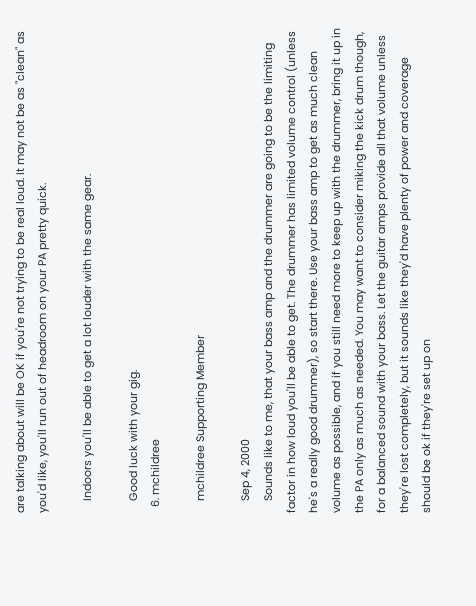are talking about will be OK if you're not trying to be real loud. It may not be as "clean" as you'd like, you'll run out of headroom on your PA pretty quick.

    Indoors you'll be able to get a lot louder with the same gear.

    Good luck with your gig.
  6. mchildree

    mchildree Supporting Member

    Sep 4, 2000
    Sounds like to me, that your bass amp and the drummer are going to be the limiting factor in how loud you'll be able to get. The drummer has limited volume control (unless he's a really good drummer), so start there. Use your bass amp to get as much clean volume as possible, and if you still need more to keep up with the drummer, bring it up in the PA only as much as needed. You may want to consider miking the kick drum though, for a balanced sound with your bass. Let the guitar amps provide all that volume unless they're lost completely, but it sounds like they'd have plenty of power and coverage should be ok if they're set up on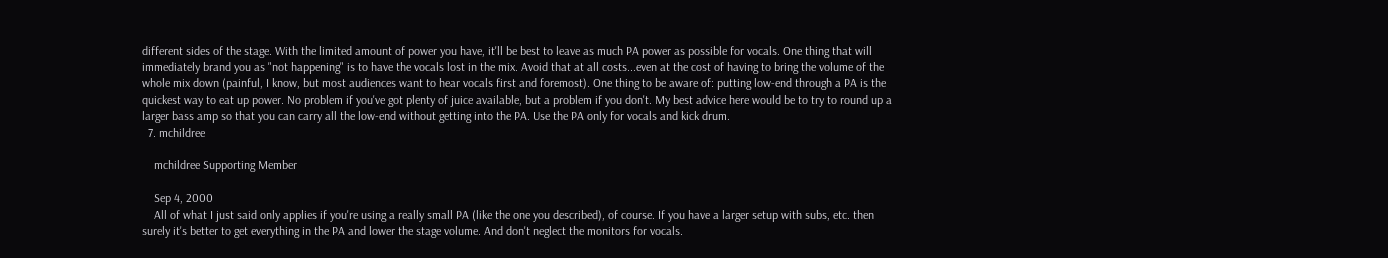different sides of the stage. With the limited amount of power you have, it'll be best to leave as much PA power as possible for vocals. One thing that will immediately brand you as "not happening" is to have the vocals lost in the mix. Avoid that at all costs...even at the cost of having to bring the volume of the whole mix down (painful, I know, but most audiences want to hear vocals first and foremost). One thing to be aware of: putting low-end through a PA is the quickest way to eat up power. No problem if you've got plenty of juice available, but a problem if you don't. My best advice here would be to try to round up a larger bass amp so that you can carry all the low-end without getting into the PA. Use the PA only for vocals and kick drum.
  7. mchildree

    mchildree Supporting Member

    Sep 4, 2000
    All of what I just said only applies if you're using a really small PA (like the one you described), of course. If you have a larger setup with subs, etc. then surely it's better to get everything in the PA and lower the stage volume. And don't neglect the monitors for vocals.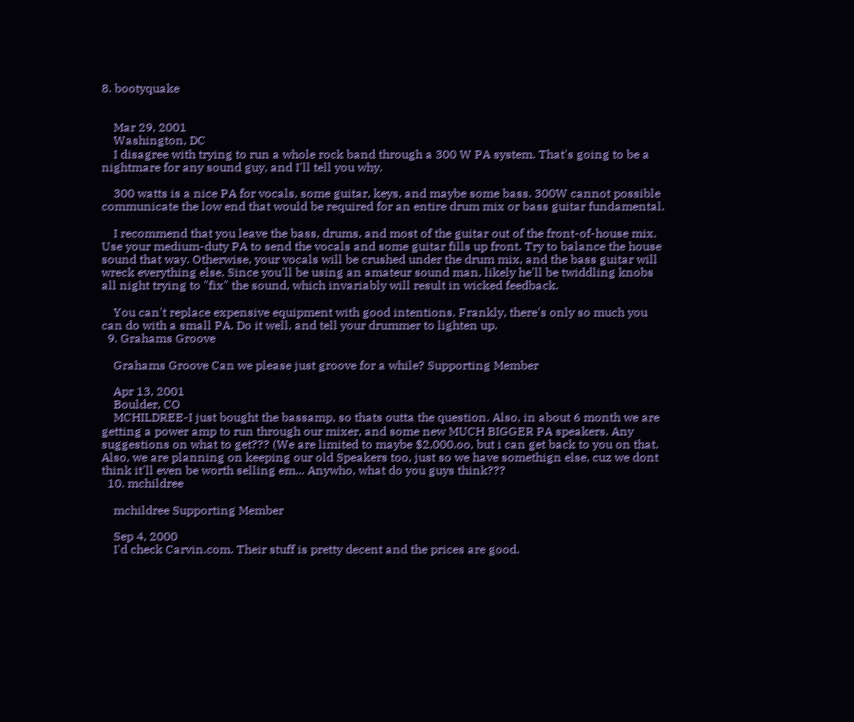8. bootyquake


    Mar 29, 2001
    Washington, DC
    I disagree with trying to run a whole rock band through a 300 W PA system. That's going to be a nightmare for any sound guy, and I'll tell you why.

    300 watts is a nice PA for vocals, some guitar, keys, and maybe some bass. 300W cannot possible communicate the low end that would be required for an entire drum mix or bass guitar fundamental.

    I recommend that you leave the bass, drums, and most of the guitar out of the front-of-house mix. Use your medium-duty PA to send the vocals and some guitar fills up front. Try to balance the house sound that way. Otherwise, your vocals will be crushed under the drum mix, and the bass guitar will wreck everything else. Since you'll be using an amateur sound man, likely he'll be twiddling knobs all night trying to "fix" the sound, which invariably will result in wicked feedback.

    You can't replace expensive equipment with good intentions. Frankly, there's only so much you can do with a small PA. Do it well, and tell your drummer to lighten up.
  9. Grahams Groove

    Grahams Groove Can we please just groove for a while? Supporting Member

    Apr 13, 2001
    Boulder, CO
    MCHILDREE-I just bought the bassamp, so thats outta the question. Also, in about 6 month we are getting a power amp to run through our mixer, and some new MUCH BIGGER PA speakers. Any suggestions on what to get??? (We are limited to maybe $2,000.oo, but i can get back to you on that. Also, we are planning on keeping our old Speakers too, just so we have somethign else, cuz we dont think it'll even be worth selling em... Anywho, what do you guys think???
  10. mchildree

    mchildree Supporting Member

    Sep 4, 2000
    I'd check Carvin.com. Their stuff is pretty decent and the prices are good.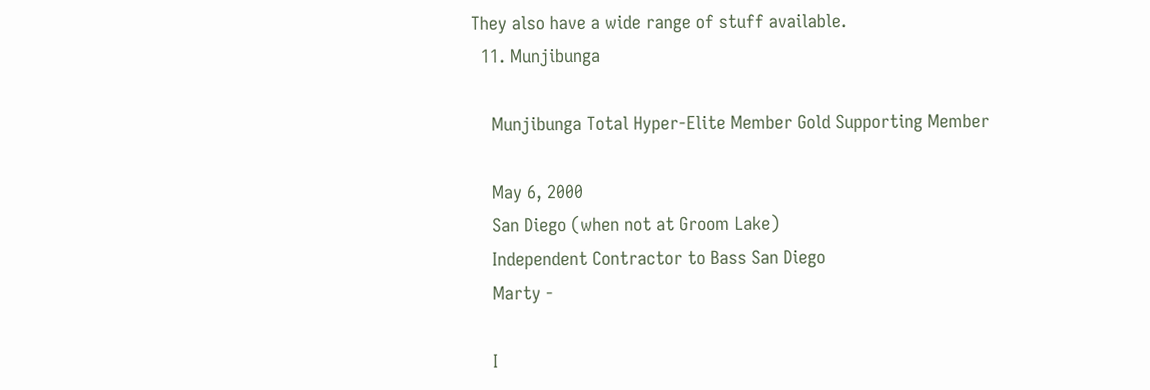They also have a wide range of stuff available.
  11. Munjibunga

    Munjibunga Total Hyper-Elite Member Gold Supporting Member

    May 6, 2000
    San Diego (when not at Groom Lake)
    Independent Contractor to Bass San Diego
    Marty -

    I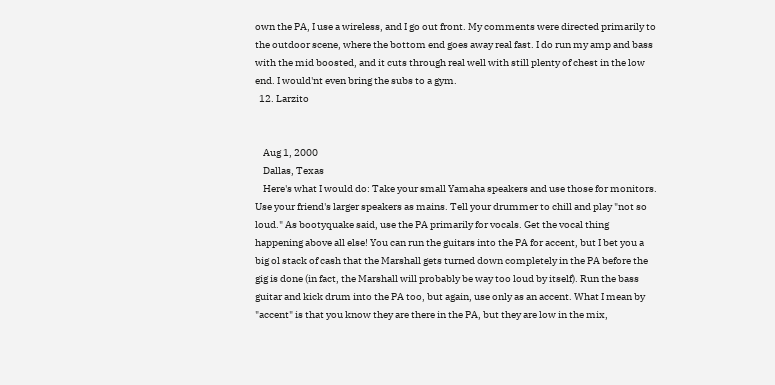own the PA, I use a wireless, and I go out front. My comments were directed primarily to the outdoor scene, where the bottom end goes away real fast. I do run my amp and bass with the mid boosted, and it cuts through real well with still plenty of chest in the low end. I would'nt even bring the subs to a gym.
  12. Larzito


    Aug 1, 2000
    Dallas, Texas
    Here's what I would do: Take your small Yamaha speakers and use those for monitors. Use your friend's larger speakers as mains. Tell your drummer to chill and play "not so loud." As bootyquake said, use the PA primarily for vocals. Get the vocal thing happening above all else! You can run the guitars into the PA for accent, but I bet you a big ol stack of cash that the Marshall gets turned down completely in the PA before the gig is done (in fact, the Marshall will probably be way too loud by itself). Run the bass guitar and kick drum into the PA too, but again, use only as an accent. What I mean by "accent" is that you know they are there in the PA, but they are low in the mix,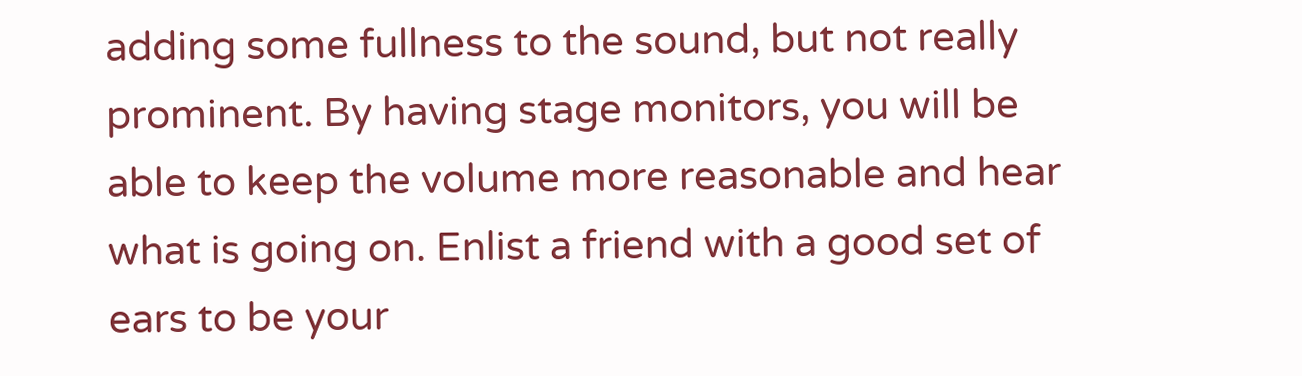adding some fullness to the sound, but not really prominent. By having stage monitors, you will be able to keep the volume more reasonable and hear what is going on. Enlist a friend with a good set of ears to be your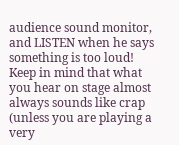audience sound monitor, and LISTEN when he says something is too loud! Keep in mind that what you hear on stage almost always sounds like crap (unless you are playing a very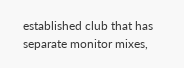established club that has separate monitor mixes,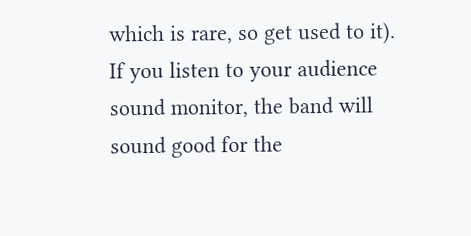which is rare, so get used to it). If you listen to your audience sound monitor, the band will sound good for the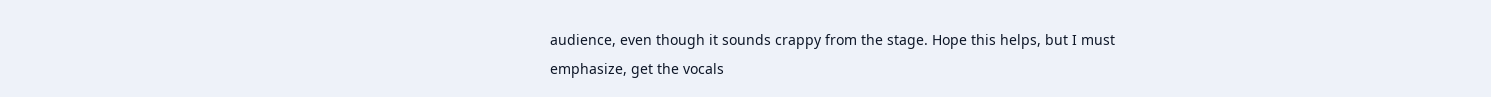audience, even though it sounds crappy from the stage. Hope this helps, but I must emphasize, get the vocals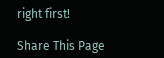right first!

Share This Page